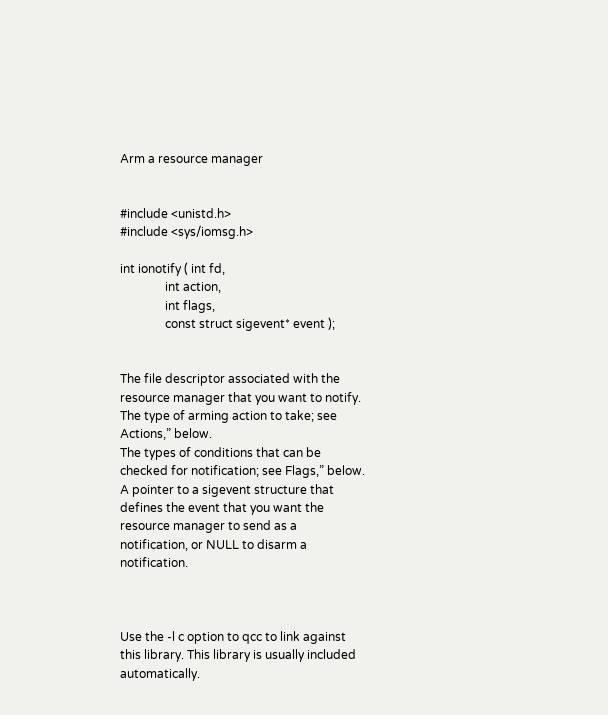Arm a resource manager


#include <unistd.h>
#include <sys/iomsg.h>

int ionotify ( int fd,
               int action,
               int flags,
               const struct sigevent* event );


The file descriptor associated with the resource manager that you want to notify.
The type of arming action to take; see Actions,” below.
The types of conditions that can be checked for notification; see Flags,” below.
A pointer to a sigevent structure that defines the event that you want the resource manager to send as a notification, or NULL to disarm a notification.



Use the -l c option to qcc to link against this library. This library is usually included automatically.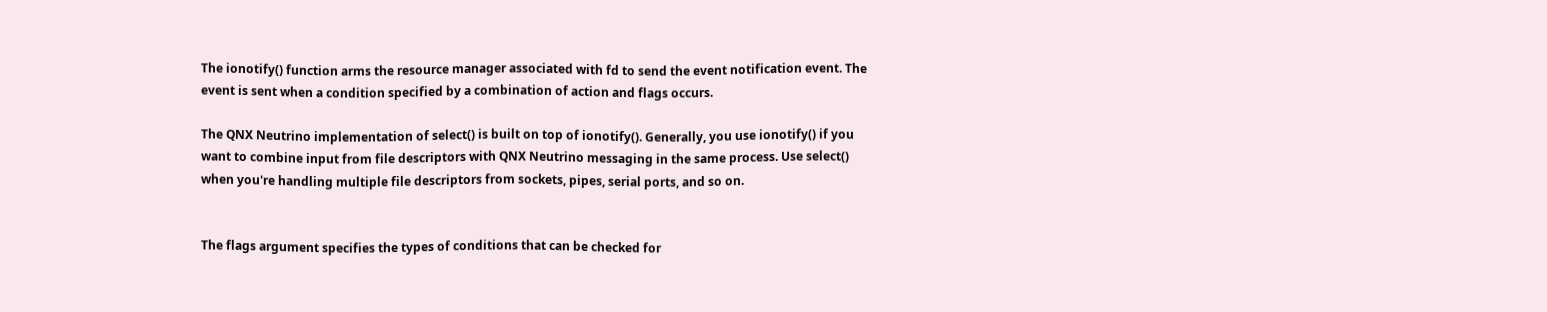The ionotify() function arms the resource manager associated with fd to send the event notification event. The event is sent when a condition specified by a combination of action and flags occurs.

The QNX Neutrino implementation of select() is built on top of ionotify(). Generally, you use ionotify() if you want to combine input from file descriptors with QNX Neutrino messaging in the same process. Use select() when you're handling multiple file descriptors from sockets, pipes, serial ports, and so on.


The flags argument specifies the types of conditions that can be checked for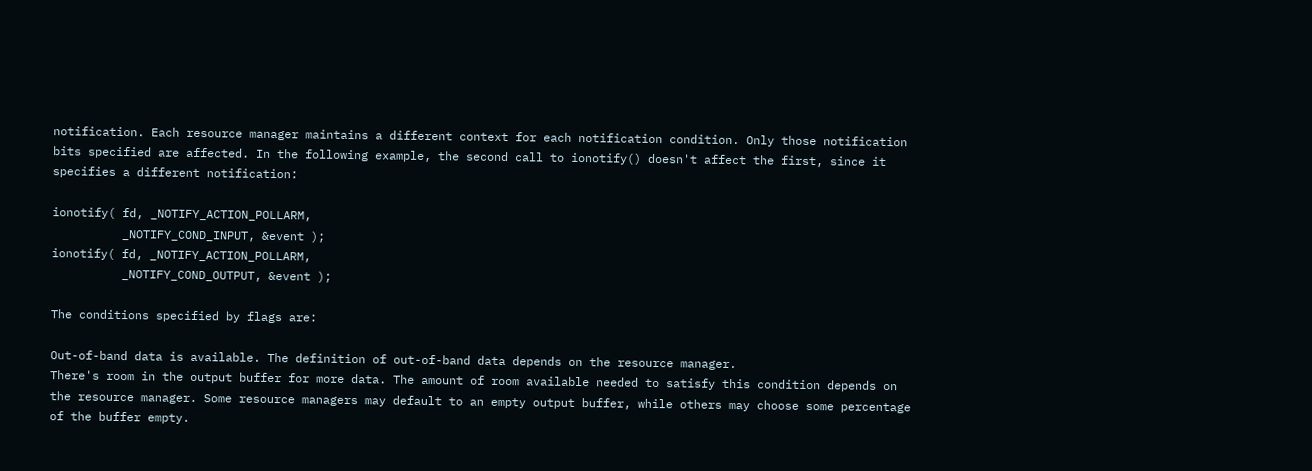notification. Each resource manager maintains a different context for each notification condition. Only those notification bits specified are affected. In the following example, the second call to ionotify() doesn't affect the first, since it specifies a different notification:

ionotify( fd, _NOTIFY_ACTION_POLLARM,
          _NOTIFY_COND_INPUT, &event );
ionotify( fd, _NOTIFY_ACTION_POLLARM,
          _NOTIFY_COND_OUTPUT, &event );

The conditions specified by flags are:

Out-of-band data is available. The definition of out-of-band data depends on the resource manager.
There's room in the output buffer for more data. The amount of room available needed to satisfy this condition depends on the resource manager. Some resource managers may default to an empty output buffer, while others may choose some percentage of the buffer empty.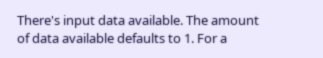There's input data available. The amount of data available defaults to 1. For a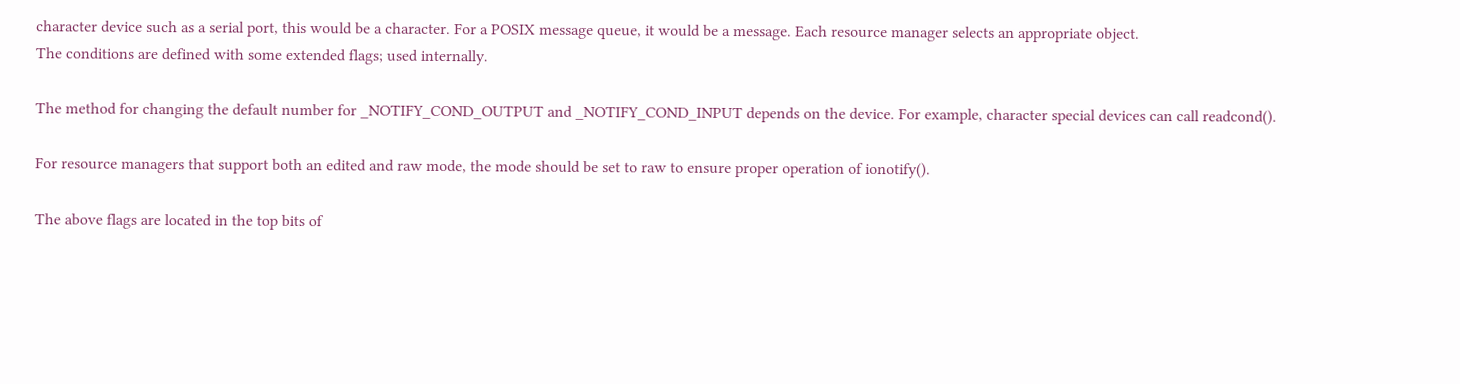character device such as a serial port, this would be a character. For a POSIX message queue, it would be a message. Each resource manager selects an appropriate object.
The conditions are defined with some extended flags; used internally.

The method for changing the default number for _NOTIFY_COND_OUTPUT and _NOTIFY_COND_INPUT depends on the device. For example, character special devices can call readcond().

For resource managers that support both an edited and raw mode, the mode should be set to raw to ensure proper operation of ionotify().

The above flags are located in the top bits of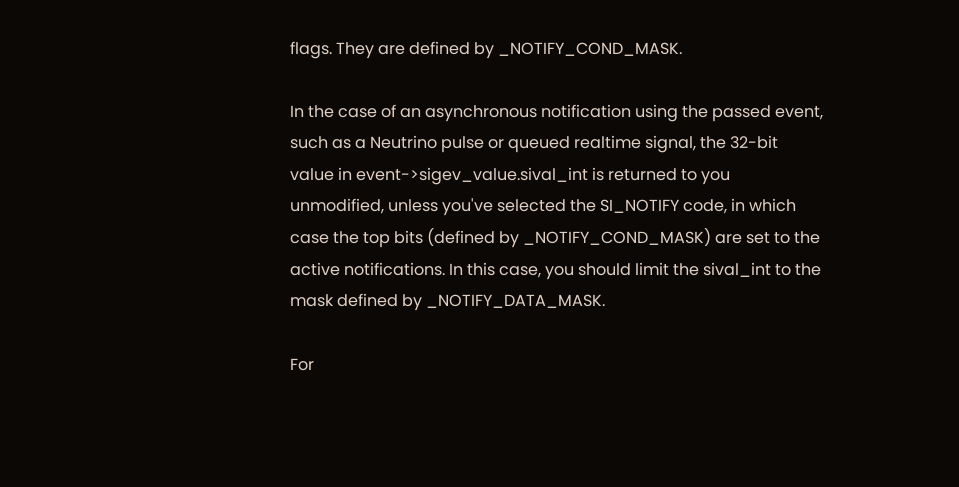flags. They are defined by _NOTIFY_COND_MASK.

In the case of an asynchronous notification using the passed event, such as a Neutrino pulse or queued realtime signal, the 32-bit value in event->sigev_value.sival_int is returned to you unmodified, unless you've selected the SI_NOTIFY code, in which case the top bits (defined by _NOTIFY_COND_MASK) are set to the active notifications. In this case, you should limit the sival_int to the mask defined by _NOTIFY_DATA_MASK.

For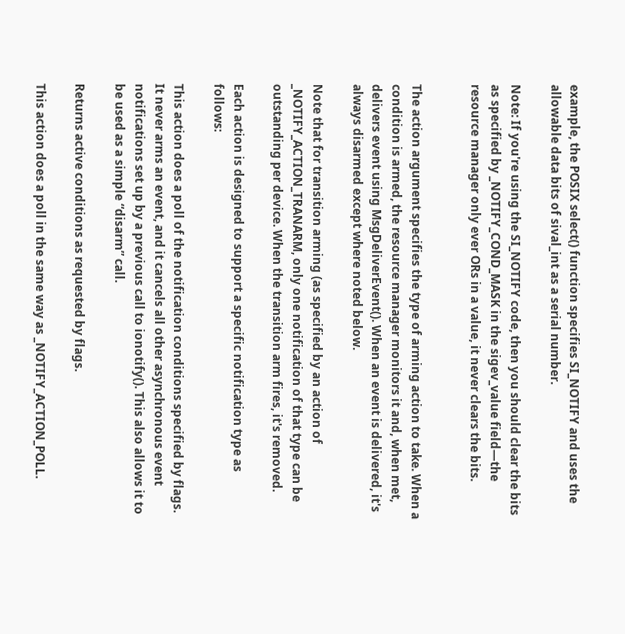example, the POSIX select() function specifies SI_NOTIFY and uses the allowable data bits of sival_int as a serial number.

Note: If you're using the SI_NOTIFY code, then you should clear the bits as specified by _NOTIFY_COND_MASK in the sigev_value field—the resource manager only ever ORs in a value, it never clears the bits.


The action argument specifies the type of arming action to take. When a condition is armed, the resource manager monitors it and, when met, delivers event using MsgDeliverEvent(). When an event is delivered, it's always disarmed except where noted below.

Note that for transition arming (as specified by an action of _NOTIFY_ACTION_TRANARM, only one notification of that type can be outstanding per device. When the transition arm fires, it's removed.

Each action is designed to support a specific notification type as follows:

This action does a poll of the notification conditions specified by flags. It never arms an event, and it cancels all other asynchronous event notifications set up by a previous call to ionotify(). This also allows it to be used as a simple “disarm” call.

Returns active conditions as requested by flags.

This action does a poll in the same way as _NOTIFY_ACTION_POLL.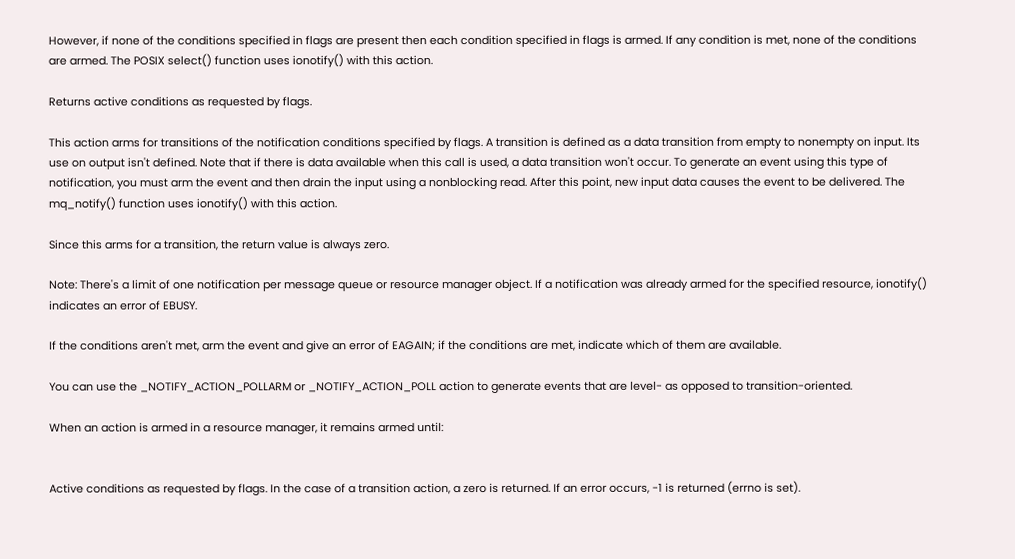However, if none of the conditions specified in flags are present then each condition specified in flags is armed. If any condition is met, none of the conditions are armed. The POSIX select() function uses ionotify() with this action.

Returns active conditions as requested by flags.

This action arms for transitions of the notification conditions specified by flags. A transition is defined as a data transition from empty to nonempty on input. Its use on output isn't defined. Note that if there is data available when this call is used, a data transition won't occur. To generate an event using this type of notification, you must arm the event and then drain the input using a nonblocking read. After this point, new input data causes the event to be delivered. The mq_notify() function uses ionotify() with this action.

Since this arms for a transition, the return value is always zero.

Note: There's a limit of one notification per message queue or resource manager object. If a notification was already armed for the specified resource, ionotify() indicates an error of EBUSY.

If the conditions aren't met, arm the event and give an error of EAGAIN; if the conditions are met, indicate which of them are available.

You can use the _NOTIFY_ACTION_POLLARM or _NOTIFY_ACTION_POLL action to generate events that are level- as opposed to transition-oriented.

When an action is armed in a resource manager, it remains armed until:


Active conditions as requested by flags. In the case of a transition action, a zero is returned. If an error occurs, -1 is returned (errno is set).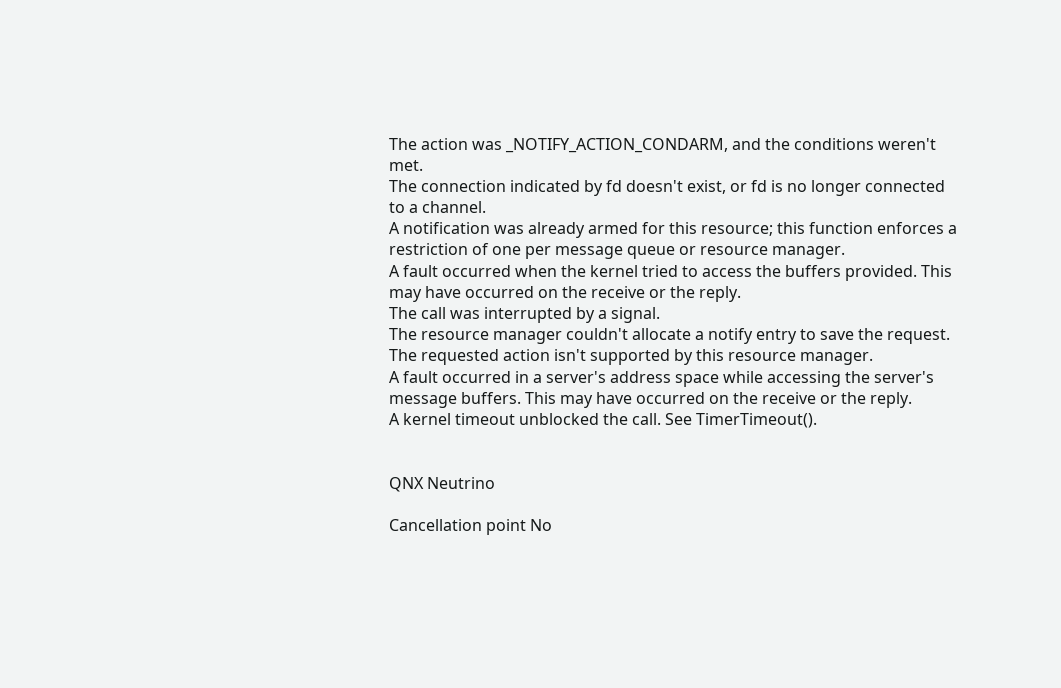The action was _NOTIFY_ACTION_CONDARM, and the conditions weren't met.
The connection indicated by fd doesn't exist, or fd is no longer connected to a channel.
A notification was already armed for this resource; this function enforces a restriction of one per message queue or resource manager.
A fault occurred when the kernel tried to access the buffers provided. This may have occurred on the receive or the reply.
The call was interrupted by a signal.
The resource manager couldn't allocate a notify entry to save the request.
The requested action isn't supported by this resource manager.
A fault occurred in a server's address space while accessing the server's message buffers. This may have occurred on the receive or the reply.
A kernel timeout unblocked the call. See TimerTimeout().


QNX Neutrino

Cancellation point No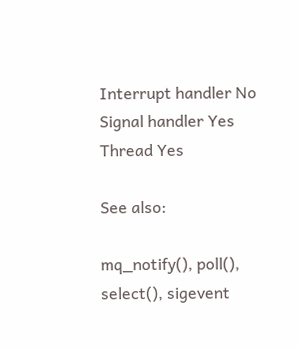Interrupt handler No
Signal handler Yes
Thread Yes

See also:

mq_notify(), poll(), select(), sigevent